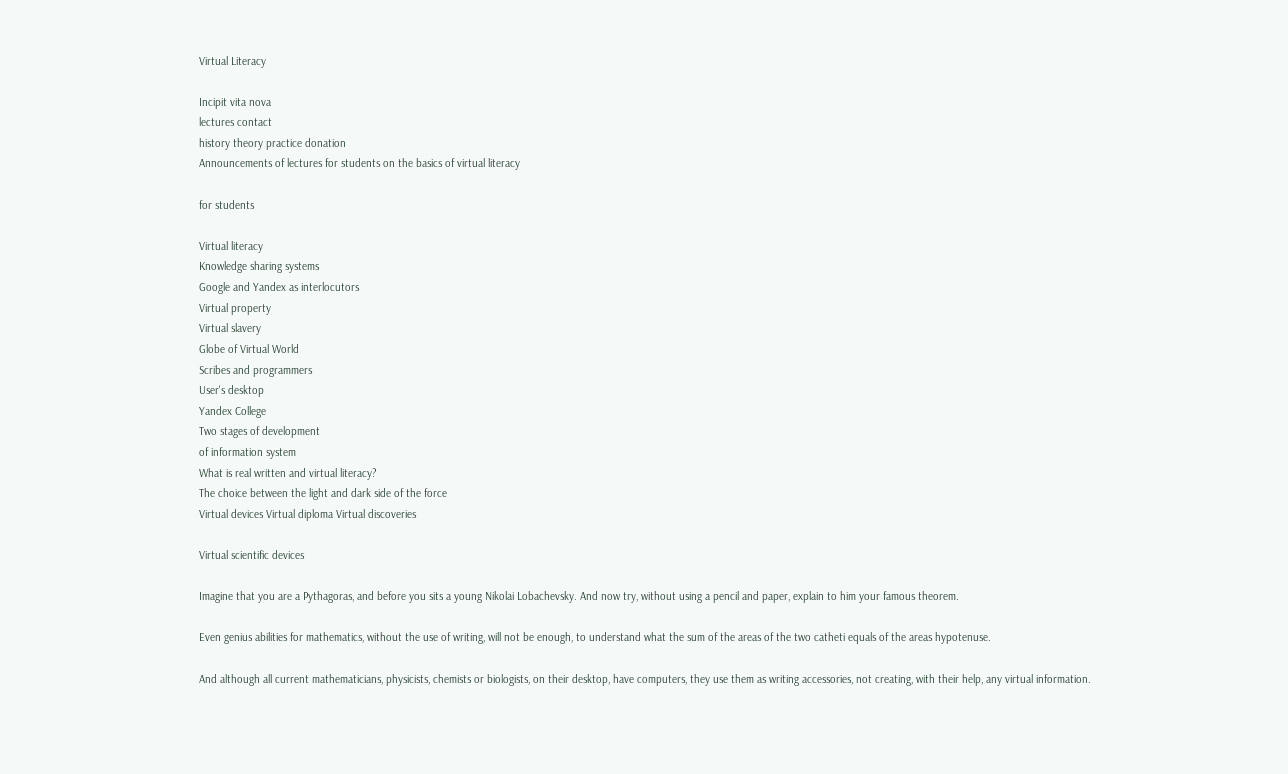Virtual Literacy

Incipit vita nova
lectures contact
history theory practice donation
Announcements of lectures for students on the basics of virtual literacy

for students

Virtual literacy
Knowledge sharing systems
Google and Yandex as interlocutors
Virtual property
Virtual slavery
Globe of Virtual World
Scribes and programmers
User's desktop
Yandex College
Two stages of development
of information system
What is real written and virtual literacy?
The choice between the light and dark side of the force
Virtual devices Virtual diploma Virtual discoveries

Virtual scientific devices

Imagine that you are a Pythagoras, and before you sits a young Nikolai Lobachevsky. And now try, without using a pencil and paper, explain to him your famous theorem.

Even genius abilities for mathematics, without the use of writing, will not be enough, to understand what the sum of the areas of the two catheti equals of the areas hypotenuse.

And although all current mathematicians, physicists, chemists or biologists, on their desktop, have computers, they use them as writing accessories, not creating, with their help, any virtual information.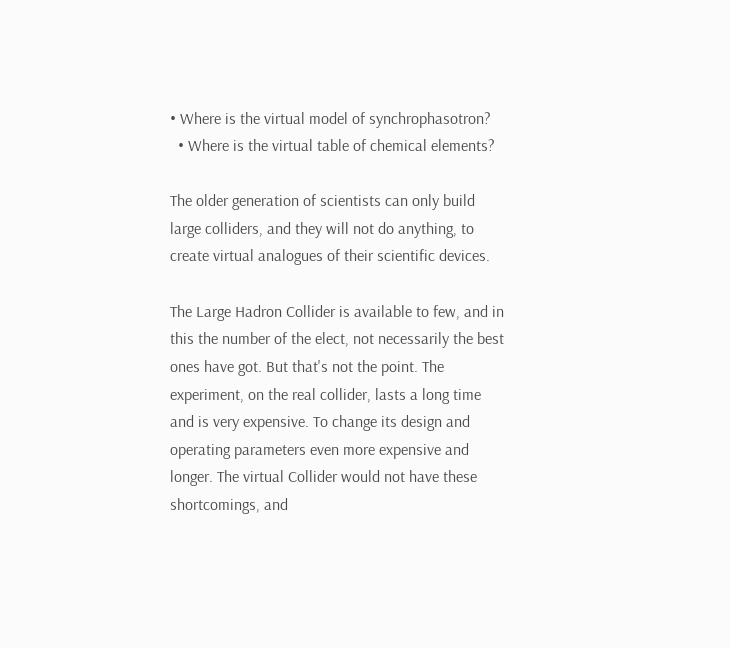• Where is the virtual model of synchrophasotron?
  • Where is the virtual table of chemical elements?

The older generation of scientists can only build large colliders, and they will not do anything, to create virtual analogues of their scientific devices.

The Large Hadron Collider is available to few, and in this the number of the elect, not necessarily the best ones have got. But that's not the point. The experiment, on the real collider, lasts a long time and is very expensive. To change its design and operating parameters even more expensive and longer. The virtual Collider would not have these shortcomings, and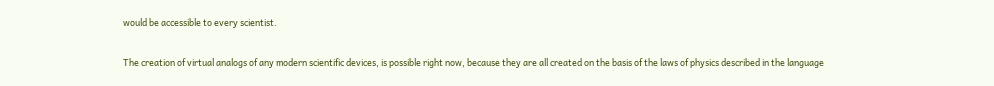would be accessible to every scientist.

The creation of virtual analogs of any modern scientific devices, is possible right now, because they are all created on the basis of the laws of physics described in the language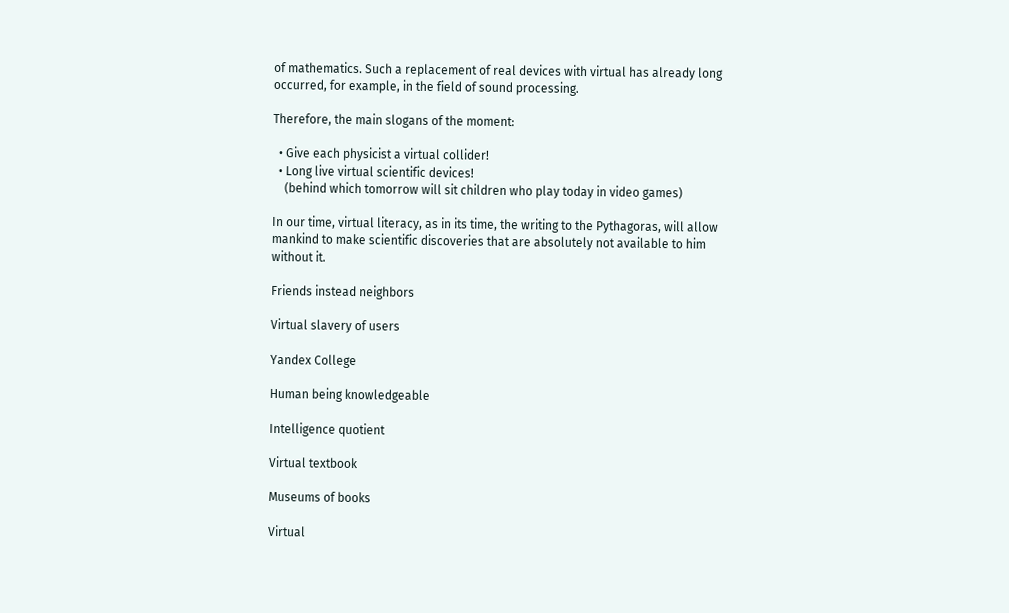of mathematics. Such a replacement of real devices with virtual has already long occurred, for example, in the field of sound processing.

Therefore, the main slogans of the moment:

  • Give each physicist a virtual collider!
  • Long live virtual scientific devices!
    (behind which tomorrow will sit children who play today in video games)

In our time, virtual literacy, as in its time, the writing to the Pythagoras, will allow mankind to make scientific discoveries that are absolutely not available to him without it.

Friends instead neighbors

Virtual slavery of users

Yandex College

Human being knowledgeable

Intelligence quotient

Virtual textbook

Museums of books

Virtual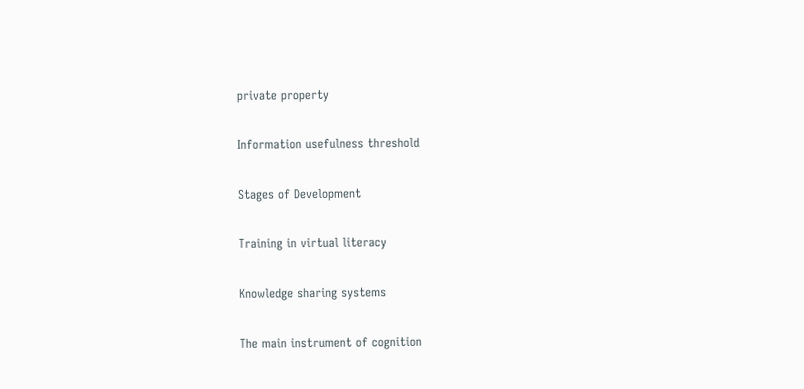private property

Information usefulness threshold

Stages of Development

Training in virtual literacy

Knowledge sharing systems

The main instrument of cognition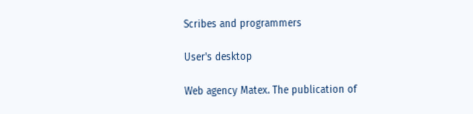Scribes and programmers

User's desktop

Web agency Matex. The publication of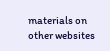materials on other websites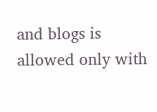and blogs is allowed only with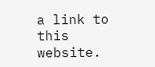a link to this website.